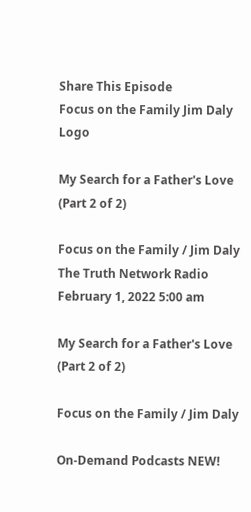Share This Episode
Focus on the Family Jim Daly Logo

My Search for a Father's Love (Part 2 of 2)

Focus on the Family / Jim Daly
The Truth Network Radio
February 1, 2022 5:00 am

My Search for a Father's Love (Part 2 of 2)

Focus on the Family / Jim Daly

On-Demand Podcasts NEW!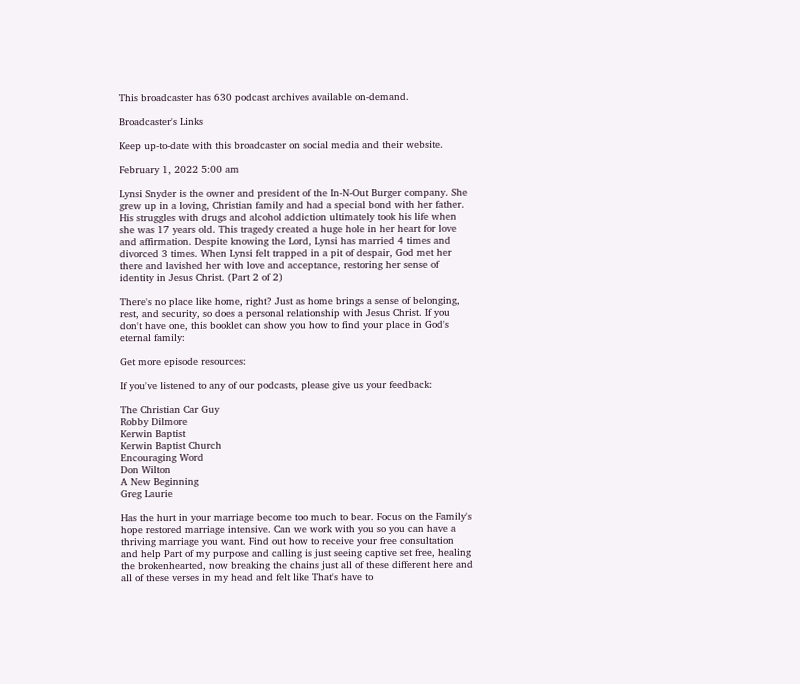This broadcaster has 630 podcast archives available on-demand.

Broadcaster's Links

Keep up-to-date with this broadcaster on social media and their website.

February 1, 2022 5:00 am

Lynsi Snyder is the owner and president of the In-N-Out Burger company. She grew up in a loving, Christian family and had a special bond with her father. His struggles with drugs and alcohol addiction ultimately took his life when she was 17 years old. This tragedy created a huge hole in her heart for love and affirmation. Despite knowing the Lord, Lynsi has married 4 times and divorced 3 times. When Lynsi felt trapped in a pit of despair, God met her there and lavished her with love and acceptance, restoring her sense of identity in Jesus Christ. (Part 2 of 2)

There's no place like home, right? Just as home brings a sense of belonging, rest, and security, so does a personal relationship with Jesus Christ. If you don't have one, this booklet can show you how to find your place in God's eternal family:

Get more episode resources:

If you've listened to any of our podcasts, please give us your feedback:

The Christian Car Guy
Robby Dilmore
Kerwin Baptist
Kerwin Baptist Church
Encouraging Word
Don Wilton
A New Beginning
Greg Laurie

Has the hurt in your marriage become too much to bear. Focus on the Family's hope restored marriage intensive. Can we work with you so you can have a thriving marriage you want. Find out how to receive your free consultation and help Part of my purpose and calling is just seeing captive set free, healing the brokenhearted, now breaking the chains just all of these different here and all of these verses in my head and felt like That's have to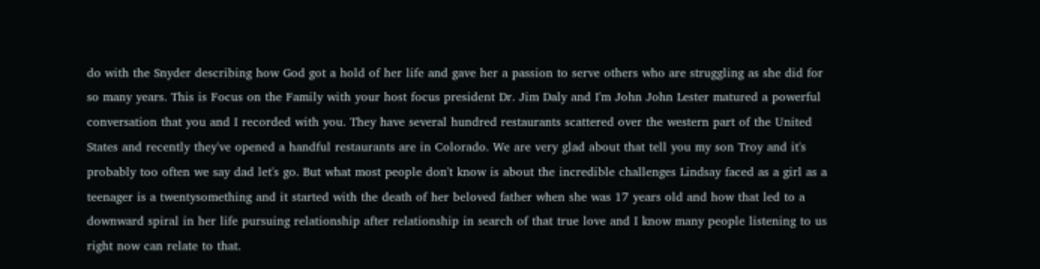do with the Snyder describing how God got a hold of her life and gave her a passion to serve others who are struggling as she did for so many years. This is Focus on the Family with your host focus president Dr. Jim Daly and I'm John John Lester matured a powerful conversation that you and I recorded with you. They have several hundred restaurants scattered over the western part of the United States and recently they've opened a handful restaurants are in Colorado. We are very glad about that tell you my son Troy and it's probably too often we say dad let's go. But what most people don't know is about the incredible challenges Lindsay faced as a girl as a teenager is a twentysomething and it started with the death of her beloved father when she was 17 years old and how that led to a downward spiral in her life pursuing relationship after relationship in search of that true love and I know many people listening to us right now can relate to that.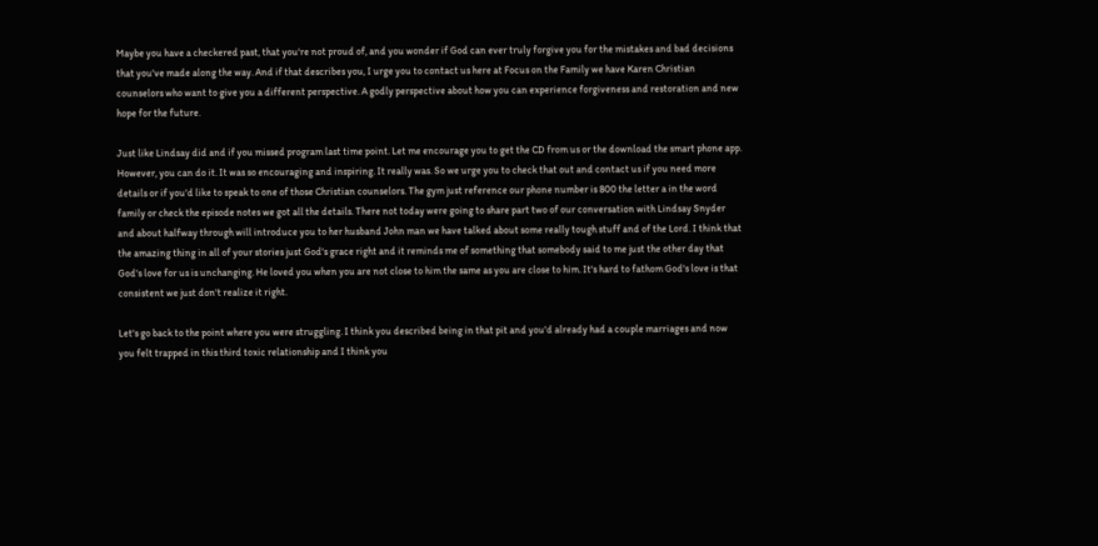Maybe you have a checkered past, that you're not proud of, and you wonder if God can ever truly forgive you for the mistakes and bad decisions that you've made along the way. And if that describes you, I urge you to contact us here at Focus on the Family we have Karen Christian counselors who want to give you a different perspective. A godly perspective about how you can experience forgiveness and restoration and new hope for the future.

Just like Lindsay did and if you missed program last time point. Let me encourage you to get the CD from us or the download the smart phone app. However, you can do it. It was so encouraging and inspiring. It really was. So we urge you to check that out and contact us if you need more details or if you'd like to speak to one of those Christian counselors. The gym just reference our phone number is 800 the letter a in the word family or check the episode notes we got all the details. There not today were going to share part two of our conversation with Lindsay Snyder and about halfway through will introduce you to her husband John man we have talked about some really tough stuff and of the Lord. I think that the amazing thing in all of your stories just God's grace right and it reminds me of something that somebody said to me just the other day that God's love for us is unchanging. He loved you when you are not close to him the same as you are close to him. It's hard to fathom God's love is that consistent we just don't realize it right.

Let's go back to the point where you were struggling. I think you described being in that pit and you'd already had a couple marriages and now you felt trapped in this third toxic relationship and I think you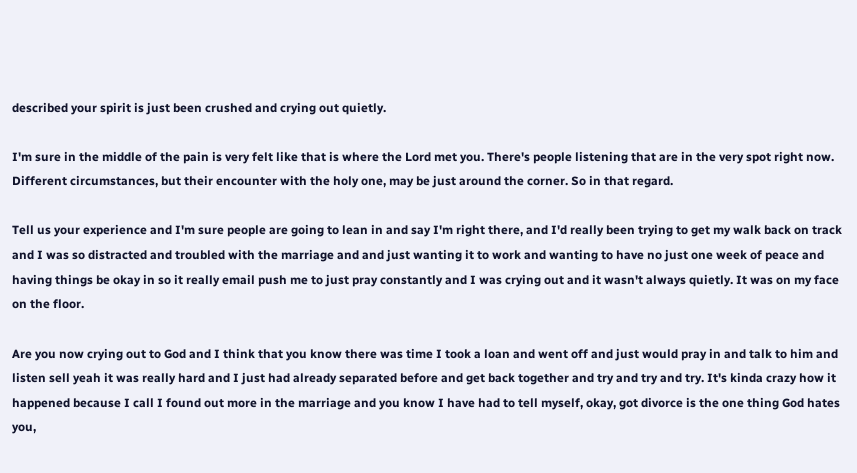described your spirit is just been crushed and crying out quietly.

I'm sure in the middle of the pain is very felt like that is where the Lord met you. There's people listening that are in the very spot right now. Different circumstances, but their encounter with the holy one, may be just around the corner. So in that regard.

Tell us your experience and I'm sure people are going to lean in and say I'm right there, and I'd really been trying to get my walk back on track and I was so distracted and troubled with the marriage and and just wanting it to work and wanting to have no just one week of peace and having things be okay in so it really email push me to just pray constantly and I was crying out and it wasn't always quietly. It was on my face on the floor.

Are you now crying out to God and I think that you know there was time I took a loan and went off and just would pray in and talk to him and listen sell yeah it was really hard and I just had already separated before and get back together and try and try and try. It's kinda crazy how it happened because I call I found out more in the marriage and you know I have had to tell myself, okay, got divorce is the one thing God hates you,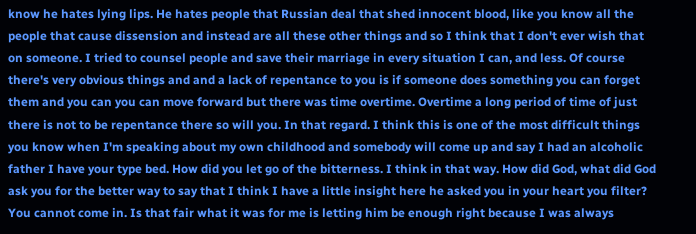know he hates lying lips. He hates people that Russian deal that shed innocent blood, like you know all the people that cause dissension and instead are all these other things and so I think that I don't ever wish that on someone. I tried to counsel people and save their marriage in every situation I can, and less. Of course there's very obvious things and and a lack of repentance to you is if someone does something you can forget them and you can you can move forward but there was time overtime. Overtime a long period of time of just there is not to be repentance there so will you. In that regard. I think this is one of the most difficult things you know when I'm speaking about my own childhood and somebody will come up and say I had an alcoholic father I have your type bed. How did you let go of the bitterness. I think in that way. How did God, what did God ask you for the better way to say that I think I have a little insight here he asked you in your heart you filter? You cannot come in. Is that fair what it was for me is letting him be enough right because I was always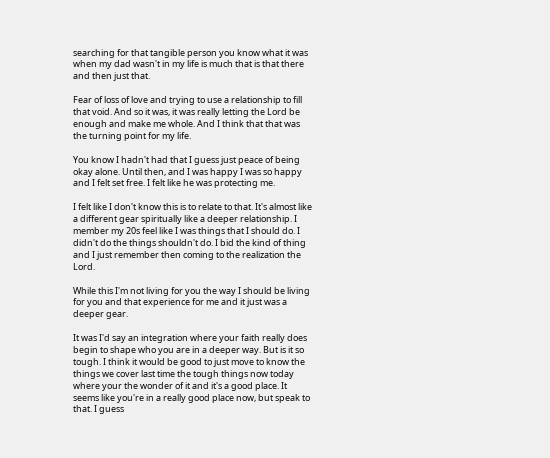searching for that tangible person you know what it was when my dad wasn't in my life is much that is that there and then just that.

Fear of loss of love and trying to use a relationship to fill that void. And so it was, it was really letting the Lord be enough and make me whole. And I think that that was the turning point for my life.

You know I hadn't had that I guess just peace of being okay alone. Until then, and I was happy I was so happy and I felt set free. I felt like he was protecting me.

I felt like I don't know this is to relate to that. It's almost like a different gear spiritually like a deeper relationship. I member my 20s feel like I was things that I should do. I didn't do the things shouldn't do. I bid the kind of thing and I just remember then coming to the realization the Lord.

While this I'm not living for you the way I should be living for you and that experience for me and it just was a deeper gear.

It was I'd say an integration where your faith really does begin to shape who you are in a deeper way. But is it so tough. I think it would be good to just move to know the things we cover last time the tough things now today where your the wonder of it and it's a good place. It seems like you're in a really good place now, but speak to that. I guess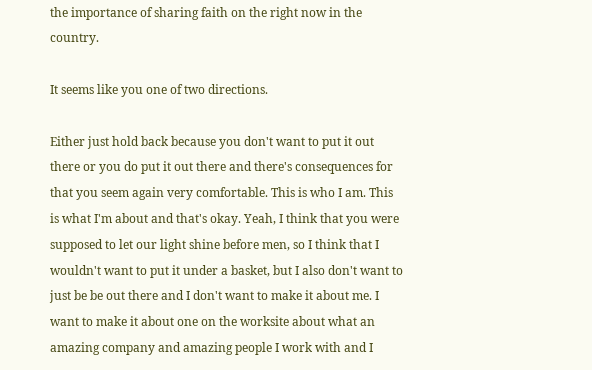the importance of sharing faith on the right now in the country.

It seems like you one of two directions.

Either just hold back because you don't want to put it out there or you do put it out there and there's consequences for that you seem again very comfortable. This is who I am. This is what I'm about and that's okay. Yeah, I think that you were supposed to let our light shine before men, so I think that I wouldn't want to put it under a basket, but I also don't want to just be be out there and I don't want to make it about me. I want to make it about one on the worksite about what an amazing company and amazing people I work with and I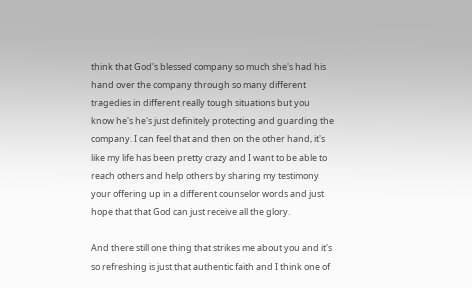think that God's blessed company so much she's had his hand over the company through so many different tragedies in different really tough situations but you know he's he's just definitely protecting and guarding the company. I can feel that and then on the other hand, it's like my life has been pretty crazy and I want to be able to reach others and help others by sharing my testimony your offering up in a different counselor words and just hope that that God can just receive all the glory.

And there still one thing that strikes me about you and it's so refreshing is just that authentic faith and I think one of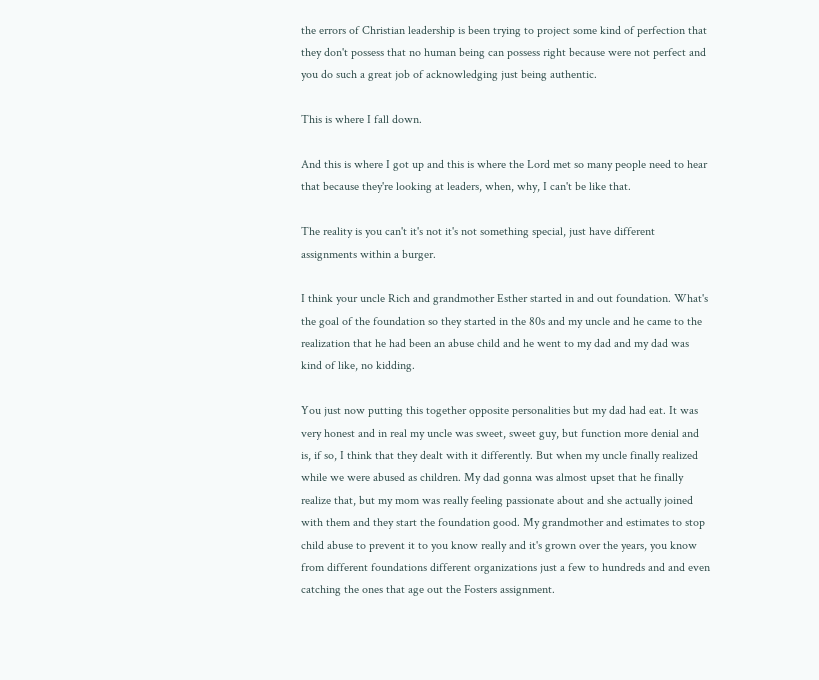the errors of Christian leadership is been trying to project some kind of perfection that they don't possess that no human being can possess right because were not perfect and you do such a great job of acknowledging just being authentic.

This is where I fall down.

And this is where I got up and this is where the Lord met so many people need to hear that because they're looking at leaders, when, why, I can't be like that.

The reality is you can't it's not it's not something special, just have different assignments within a burger.

I think your uncle Rich and grandmother Esther started in and out foundation. What's the goal of the foundation so they started in the 80s and my uncle and he came to the realization that he had been an abuse child and he went to my dad and my dad was kind of like, no kidding.

You just now putting this together opposite personalities but my dad had eat. It was very honest and in real my uncle was sweet, sweet guy, but function more denial and is, if so, I think that they dealt with it differently. But when my uncle finally realized while we were abused as children. My dad gonna was almost upset that he finally realize that, but my mom was really feeling passionate about and she actually joined with them and they start the foundation good. My grandmother and estimates to stop child abuse to prevent it to you know really and it's grown over the years, you know from different foundations different organizations just a few to hundreds and and even catching the ones that age out the Fosters assignment.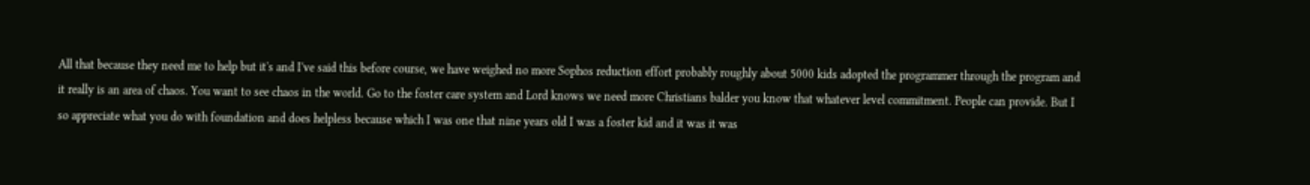All that because they need me to help but it's and I've said this before course, we have weighed no more Sophos reduction effort probably roughly about 5000 kids adopted the programmer through the program and it really is an area of chaos. You want to see chaos in the world. Go to the foster care system and Lord knows we need more Christians balder you know that whatever level commitment. People can provide. But I so appreciate what you do with foundation and does helpless because which I was one that nine years old I was a foster kid and it was it was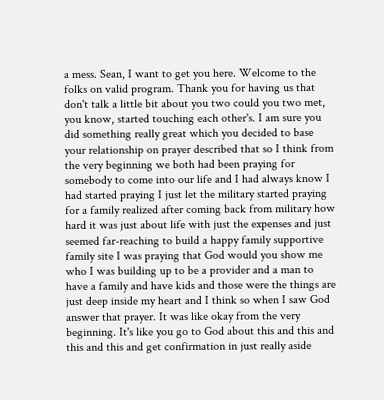a mess. Sean, I want to get you here. Welcome to the folks on valid program. Thank you for having us that don't talk a little bit about you two could you two met, you know, started touching each other's. I am sure you did something really great which you decided to base your relationship on prayer described that so I think from the very beginning we both had been praying for somebody to come into our life and I had always know I had started praying I just let the military started praying for a family realized after coming back from military how hard it was just about life with just the expenses and just seemed far-reaching to build a happy family supportive family site I was praying that God would you show me who I was building up to be a provider and a man to have a family and have kids and those were the things are just deep inside my heart and I think so when I saw God answer that prayer. It was like okay from the very beginning. It's like you go to God about this and this and this and this and get confirmation in just really aside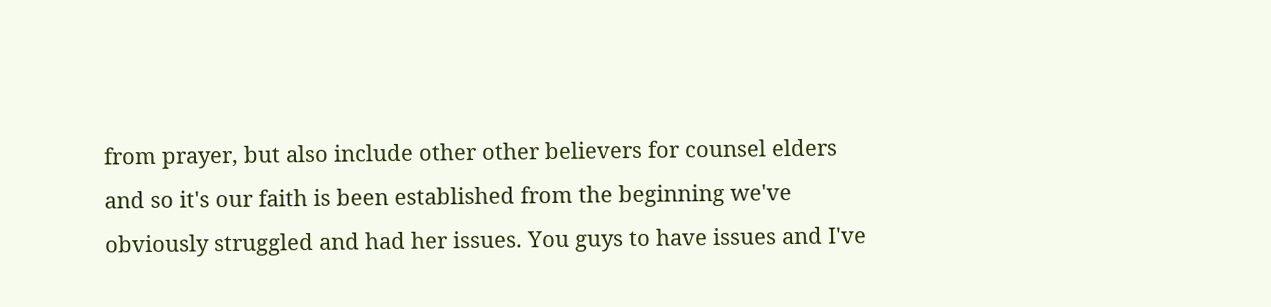from prayer, but also include other other believers for counsel elders and so it's our faith is been established from the beginning we've obviously struggled and had her issues. You guys to have issues and I've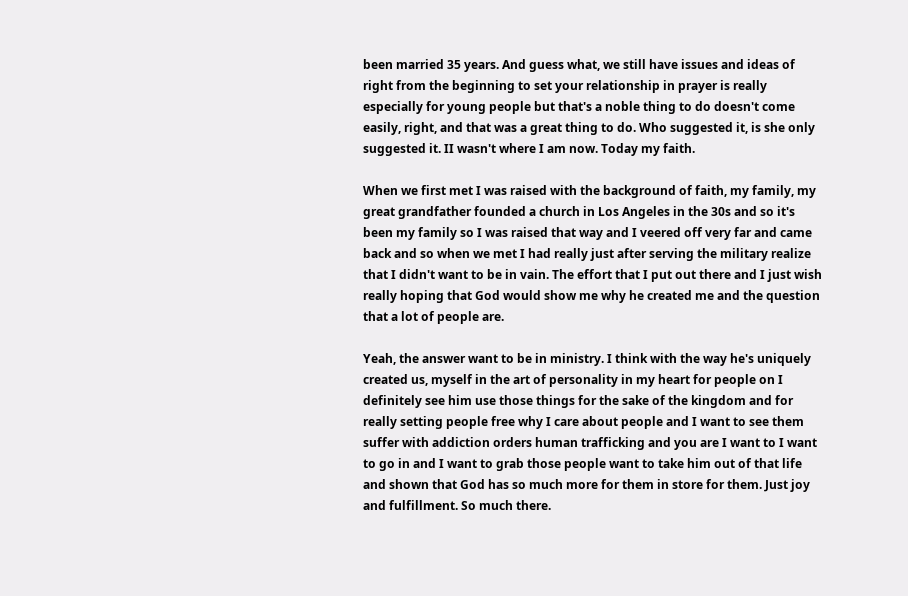been married 35 years. And guess what, we still have issues and ideas of right from the beginning to set your relationship in prayer is really especially for young people but that's a noble thing to do doesn't come easily, right, and that was a great thing to do. Who suggested it, is she only suggested it. II wasn't where I am now. Today my faith.

When we first met I was raised with the background of faith, my family, my great grandfather founded a church in Los Angeles in the 30s and so it's been my family so I was raised that way and I veered off very far and came back and so when we met I had really just after serving the military realize that I didn't want to be in vain. The effort that I put out there and I just wish really hoping that God would show me why he created me and the question that a lot of people are.

Yeah, the answer want to be in ministry. I think with the way he's uniquely created us, myself in the art of personality in my heart for people on I definitely see him use those things for the sake of the kingdom and for really setting people free why I care about people and I want to see them suffer with addiction orders human trafficking and you are I want to I want to go in and I want to grab those people want to take him out of that life and shown that God has so much more for them in store for them. Just joy and fulfillment. So much there.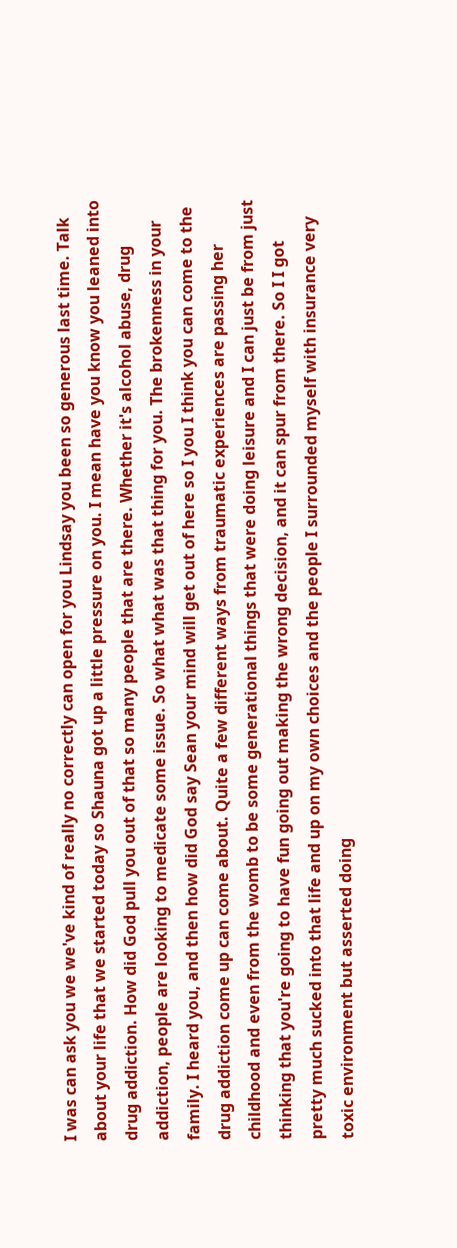I was can ask you we we've kind of really no correctly can open for you Lindsay you been so generous last time. Talk about your life that we started today so Shauna got up a little pressure on you. I mean have you know you leaned into drug addiction. How did God pull you out of that so many people that are there. Whether it's alcohol abuse, drug addiction, people are looking to medicate some issue. So what what was that thing for you. The brokenness in your family. I heard you, and then how did God say Sean your mind will get out of here so I you I think you can come to the drug addiction come up can come about. Quite a few different ways from traumatic experiences are passing her childhood and even from the womb to be some generational things that were doing leisure and I can just be from just thinking that you're going to have fun going out making the wrong decision, and it can spur from there. So I I got pretty much sucked into that life and up on my own choices and the people I surrounded myself with insurance very toxic environment but asserted doing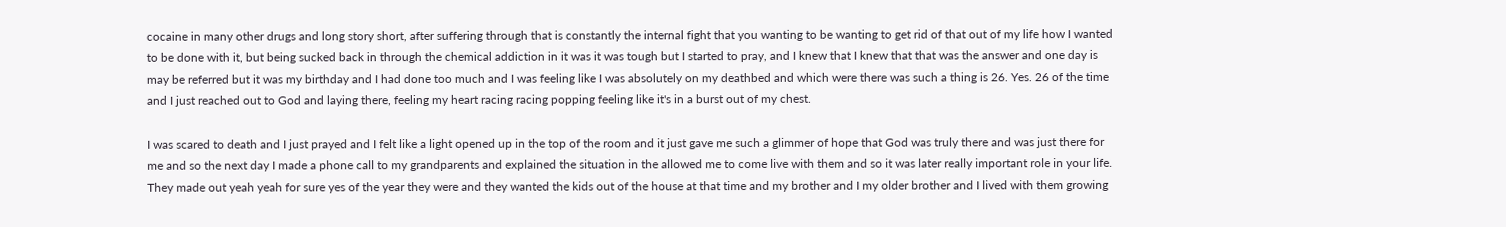cocaine in many other drugs and long story short, after suffering through that is constantly the internal fight that you wanting to be wanting to get rid of that out of my life how I wanted to be done with it, but being sucked back in through the chemical addiction in it was it was tough but I started to pray, and I knew that I knew that that was the answer and one day is may be referred but it was my birthday and I had done too much and I was feeling like I was absolutely on my deathbed and which were there was such a thing is 26. Yes. 26 of the time and I just reached out to God and laying there, feeling my heart racing racing popping feeling like it's in a burst out of my chest.

I was scared to death and I just prayed and I felt like a light opened up in the top of the room and it just gave me such a glimmer of hope that God was truly there and was just there for me and so the next day I made a phone call to my grandparents and explained the situation in the allowed me to come live with them and so it was later really important role in your life. They made out yeah yeah for sure yes of the year they were and they wanted the kids out of the house at that time and my brother and I my older brother and I lived with them growing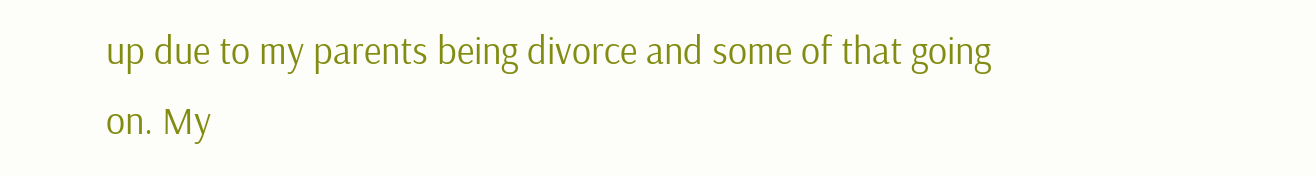up due to my parents being divorce and some of that going on. My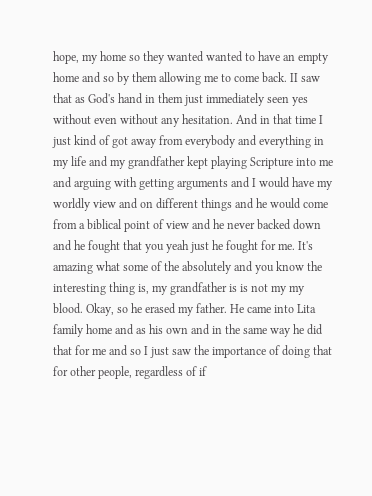hope, my home so they wanted wanted to have an empty home and so by them allowing me to come back. II saw that as God's hand in them just immediately seen yes without even without any hesitation. And in that time I just kind of got away from everybody and everything in my life and my grandfather kept playing Scripture into me and arguing with getting arguments and I would have my worldly view and on different things and he would come from a biblical point of view and he never backed down and he fought that you yeah just he fought for me. It's amazing what some of the absolutely and you know the interesting thing is, my grandfather is is not my my blood. Okay, so he erased my father. He came into Lita family home and as his own and in the same way he did that for me and so I just saw the importance of doing that for other people, regardless of if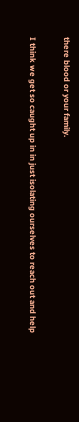there blood or your family.

I think we get so caught up in in just isolating ourselves to reach out and help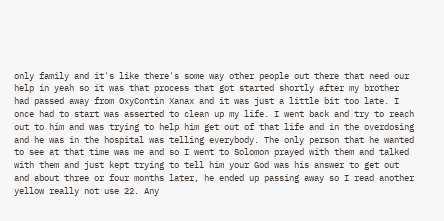only family and it's like there's some way other people out there that need our help in yeah so it was that process that got started shortly after my brother had passed away from OxyContin Xanax and it was just a little bit too late. I once had to start was asserted to clean up my life. I went back and try to reach out to him and was trying to help him get out of that life and in the overdosing and he was in the hospital was telling everybody. The only person that he wanted to see at that time was me and so I went to Solomon prayed with them and talked with them and just kept trying to tell him your God was his answer to get out and about three or four months later, he ended up passing away so I read another yellow really not use 22. Any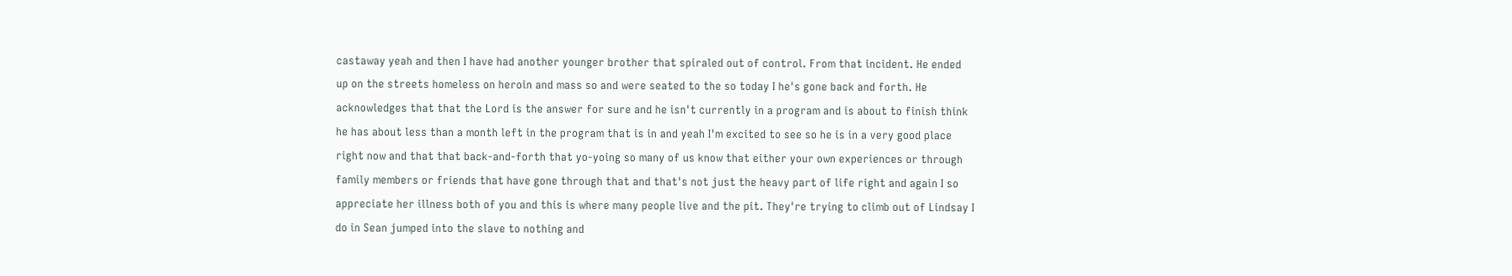castaway yeah and then I have had another younger brother that spiraled out of control. From that incident. He ended up on the streets homeless on heroin and mass so and were seated to the so today I he's gone back and forth. He acknowledges that that the Lord is the answer for sure and he isn't currently in a program and is about to finish think he has about less than a month left in the program that is in and yeah I'm excited to see so he is in a very good place right now and that that back-and-forth that yo-yoing so many of us know that either your own experiences or through family members or friends that have gone through that and that's not just the heavy part of life right and again I so appreciate her illness both of you and this is where many people live and the pit. They're trying to climb out of Lindsay I do in Sean jumped into the slave to nothing and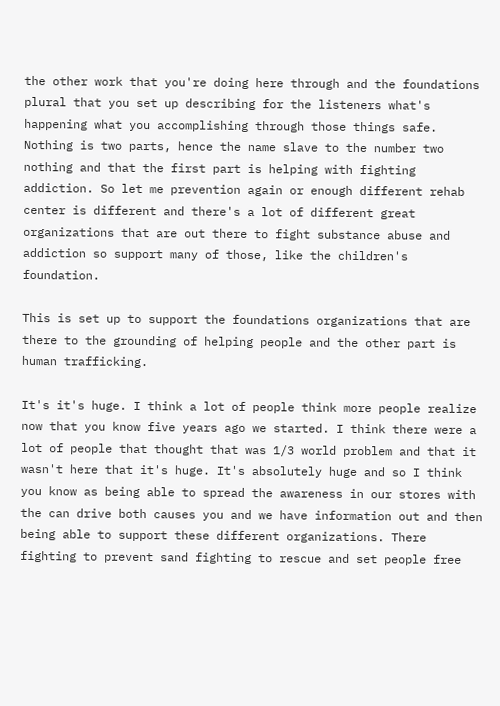the other work that you're doing here through and the foundations plural that you set up describing for the listeners what's happening what you accomplishing through those things safe. Nothing is two parts, hence the name slave to the number two nothing and that the first part is helping with fighting addiction. So let me prevention again or enough different rehab center is different and there's a lot of different great organizations that are out there to fight substance abuse and addiction so support many of those, like the children's foundation.

This is set up to support the foundations organizations that are there to the grounding of helping people and the other part is human trafficking.

It's it's huge. I think a lot of people think more people realize now that you know five years ago we started. I think there were a lot of people that thought that was 1/3 world problem and that it wasn't here that it's huge. It's absolutely huge and so I think you know as being able to spread the awareness in our stores with the can drive both causes you and we have information out and then being able to support these different organizations. There fighting to prevent sand fighting to rescue and set people free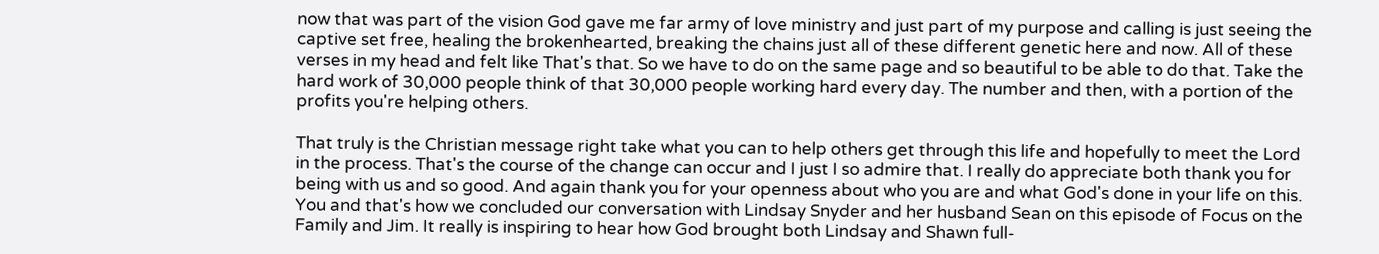now that was part of the vision God gave me far army of love ministry and just part of my purpose and calling is just seeing the captive set free, healing the brokenhearted, breaking the chains just all of these different genetic here and now. All of these verses in my head and felt like That's that. So we have to do on the same page and so beautiful to be able to do that. Take the hard work of 30,000 people think of that 30,000 people working hard every day. The number and then, with a portion of the profits you're helping others.

That truly is the Christian message right take what you can to help others get through this life and hopefully to meet the Lord in the process. That's the course of the change can occur and I just I so admire that. I really do appreciate both thank you for being with us and so good. And again thank you for your openness about who you are and what God's done in your life on this. You and that's how we concluded our conversation with Lindsay Snyder and her husband Sean on this episode of Focus on the Family and Jim. It really is inspiring to hear how God brought both Lindsay and Shawn full-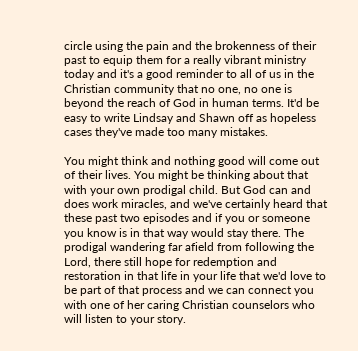circle using the pain and the brokenness of their past to equip them for a really vibrant ministry today and it's a good reminder to all of us in the Christian community that no one, no one is beyond the reach of God in human terms. It'd be easy to write Lindsay and Shawn off as hopeless cases they've made too many mistakes.

You might think and nothing good will come out of their lives. You might be thinking about that with your own prodigal child. But God can and does work miracles, and we've certainly heard that these past two episodes and if you or someone you know is in that way would stay there. The prodigal wandering far afield from following the Lord, there still hope for redemption and restoration in that life in your life that we'd love to be part of that process and we can connect you with one of her caring Christian counselors who will listen to your story.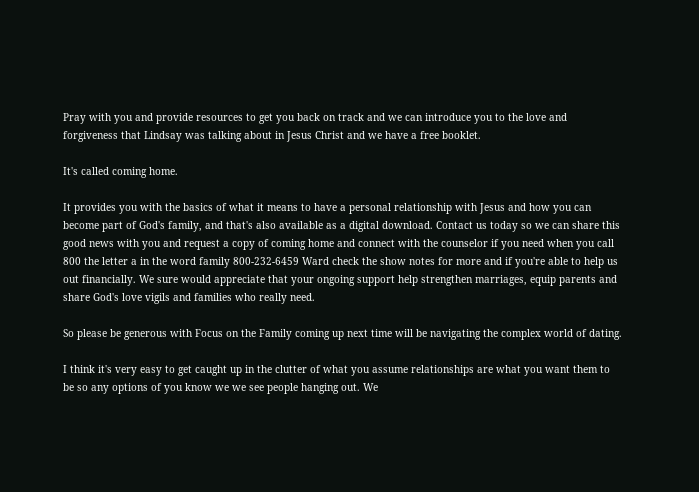Pray with you and provide resources to get you back on track and we can introduce you to the love and forgiveness that Lindsay was talking about in Jesus Christ and we have a free booklet.

It's called coming home.

It provides you with the basics of what it means to have a personal relationship with Jesus and how you can become part of God's family, and that's also available as a digital download. Contact us today so we can share this good news with you and request a copy of coming home and connect with the counselor if you need when you call 800 the letter a in the word family 800-232-6459 Ward check the show notes for more and if you're able to help us out financially. We sure would appreciate that your ongoing support help strengthen marriages, equip parents and share God's love vigils and families who really need.

So please be generous with Focus on the Family coming up next time will be navigating the complex world of dating.

I think it's very easy to get caught up in the clutter of what you assume relationships are what you want them to be so any options of you know we we see people hanging out. We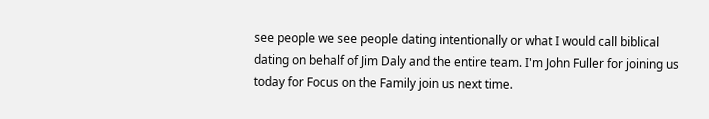see people we see people dating intentionally or what I would call biblical dating on behalf of Jim Daly and the entire team. I'm John Fuller for joining us today for Focus on the Family join us next time.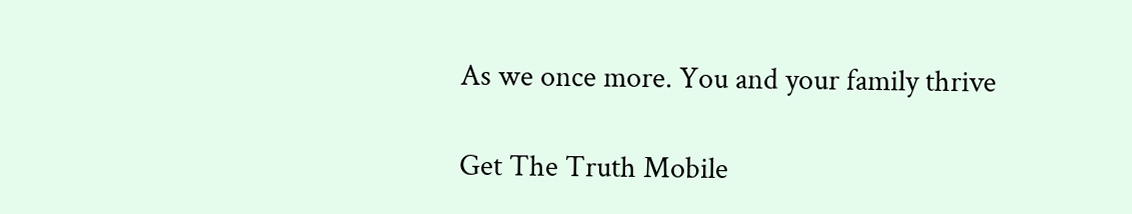As we once more. You and your family thrive

Get The Truth Mobile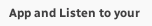App and Listen to your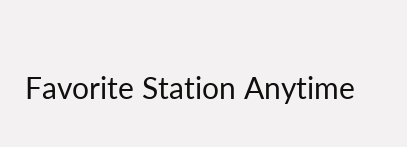Favorite Station Anytime